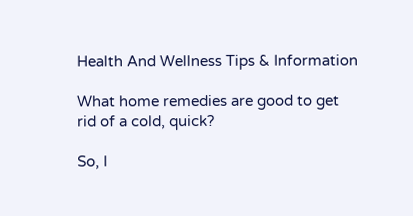Health And Wellness Tips & Information

What home remedies are good to get rid of a cold, quick?

So, I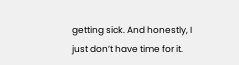getting sick. And honestly, I just don’t have time for it.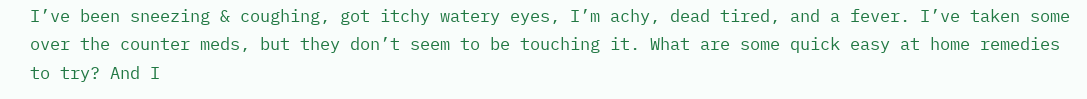I’ve been sneezing & coughing, got itchy watery eyes, I’m achy, dead tired, and a fever. I’ve taken some over the counter meds, but they don’t seem to be touching it. What are some quick easy at home remedies to try? And I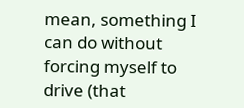mean, something I can do without forcing myself to drive (that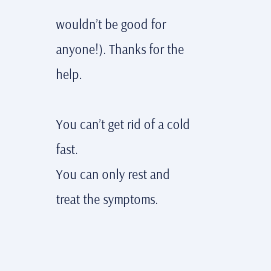wouldn’t be good for anyone!). Thanks for the help.

You can’t get rid of a cold fast.
You can only rest and treat the symptoms.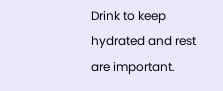Drink to keep hydrated and rest are important.